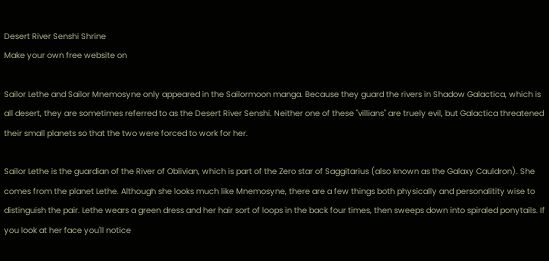Desert River Senshi Shrine
Make your own free website on

Sailor Lethe and Sailor Mnemosyne only appeared in the Sailormoon manga. Because they guard the rivers in Shadow Galactica, which is all desert, they are sometimes referred to as the Desert River Senshi. Neither one of these "villians" are truely evil, but Galactica threatened their small planets so that the two were forced to work for her.

Sailor Lethe is the guardian of the River of Oblivian, which is part of the Zero star of Saggitarius (also known as the Galaxy Cauldron). She comes from the planet Lethe. Although she looks much like Mnemosyne, there are a few things both physically and personalitity wise to distinguish the pair. Lethe wears a green dress and her hair sort of loops in the back four times, then sweeps down into spiraled ponytails. If you look at her face you'll notice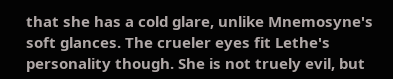that she has a cold glare, unlike Mnemosyne's soft glances. The crueler eyes fit Lethe's personality though. She is not truely evil, but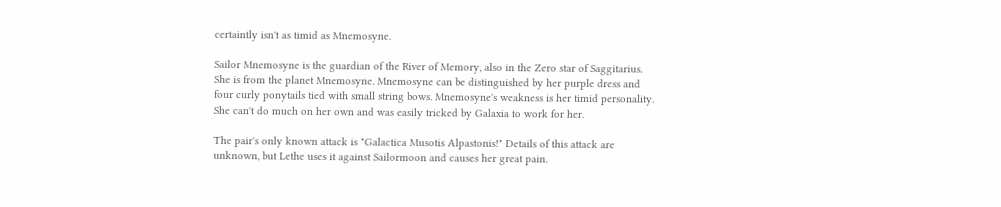certaintly isn't as timid as Mnemosyne.

Sailor Mnemosyne is the guardian of the River of Memory, also in the Zero star of Saggitarius. She is from the planet Mnemosyne. Mnemosyne can be distinguished by her purple dress and four curly ponytails tied with small string bows. Mnemosyne's weakness is her timid personality. She can't do much on her own and was easily tricked by Galaxia to work for her.

The pair's only known attack is "Galactica Musotis Alpastonis!" Details of this attack are unknown, but Lethe uses it against Sailormoon and causes her great pain.